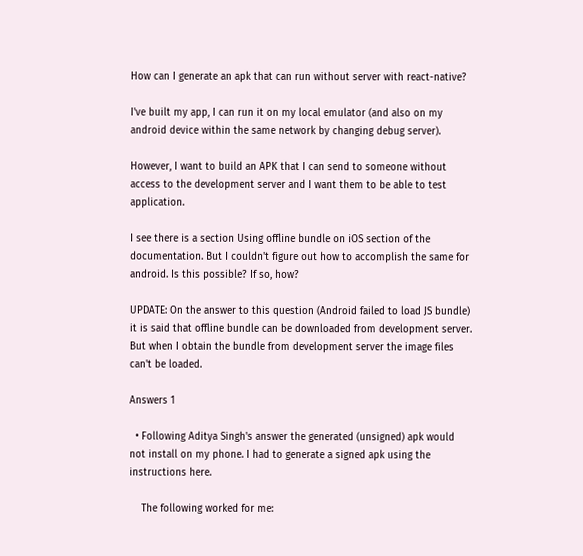How can I generate an apk that can run without server with react-native?

I've built my app, I can run it on my local emulator (and also on my android device within the same network by changing debug server).

However, I want to build an APK that I can send to someone without access to the development server and I want them to be able to test application.

I see there is a section Using offline bundle on iOS section of the documentation. But I couldn't figure out how to accomplish the same for android. Is this possible? If so, how?

UPDATE: On the answer to this question (Android failed to load JS bundle) it is said that offline bundle can be downloaded from development server. But when I obtain the bundle from development server the image files can't be loaded.

Answers 1

  • Following Aditya Singh's answer the generated (unsigned) apk would not install on my phone. I had to generate a signed apk using the instructions here.

    The following worked for me: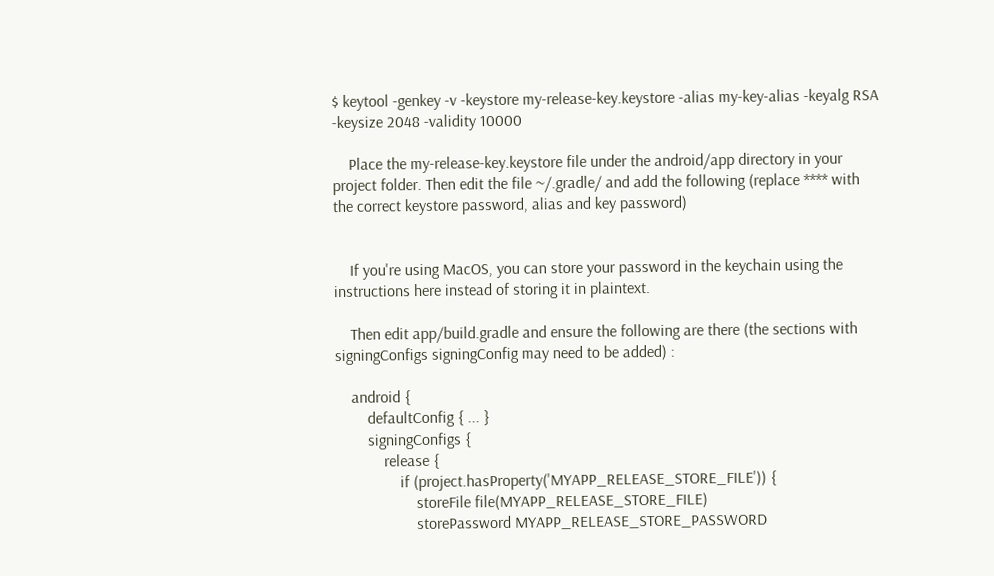$ keytool -genkey -v -keystore my-release-key.keystore -alias my-key-alias -keyalg RSA -keysize 2048 -validity 10000

    Place the my-release-key.keystore file under the android/app directory in your project folder. Then edit the file ~/.gradle/ and add the following (replace **** with the correct keystore password, alias and key password)


    If you're using MacOS, you can store your password in the keychain using the instructions here instead of storing it in plaintext.

    Then edit app/build.gradle and ensure the following are there (the sections with signingConfigs signingConfig may need to be added) :

    android {
        defaultConfig { ... }
        signingConfigs {
            release {
                if (project.hasProperty('MYAPP_RELEASE_STORE_FILE')) {
                    storeFile file(MYAPP_RELEASE_STORE_FILE)
                    storePassword MYAPP_RELEASE_STORE_PASSWORD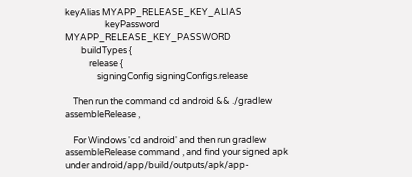keyAlias MYAPP_RELEASE_KEY_ALIAS
                    keyPassword MYAPP_RELEASE_KEY_PASSWORD
        buildTypes {
            release {
                signingConfig signingConfigs.release

    Then run the command cd android && ./gradlew assembleRelease ,

    For Windows 'cd android' and then run gradlew assembleRelease command , and find your signed apk under android/app/build/outputs/apk/app-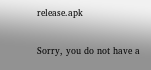release.apk

Sorry, you do not have a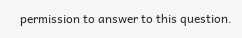permission to answer to this question.